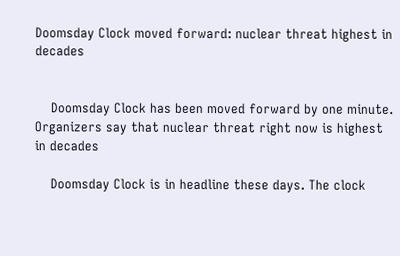Doomsday Clock moved forward: nuclear threat highest in decades


    Doomsday Clock has been moved forward by one minute. Organizers say that nuclear threat right now is highest in decades

    Doomsday Clock is in headline these days. The clock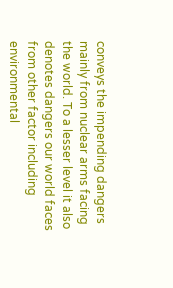conveys the impending dangers mainly from nuclear arms facing the world. To a lesser level it also denotes dangers our world faces from other factor including environmental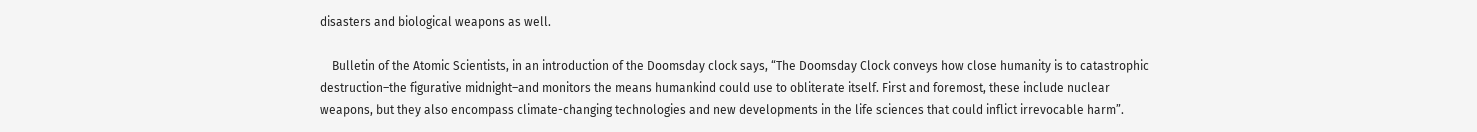disasters and biological weapons as well.

    Bulletin of the Atomic Scientists, in an introduction of the Doomsday clock says, “The Doomsday Clock conveys how close humanity is to catastrophic destruction–the figurative midnight–and monitors the means humankind could use to obliterate itself. First and foremost, these include nuclear weapons, but they also encompass climate-changing technologies and new developments in the life sciences that could inflict irrevocable harm”.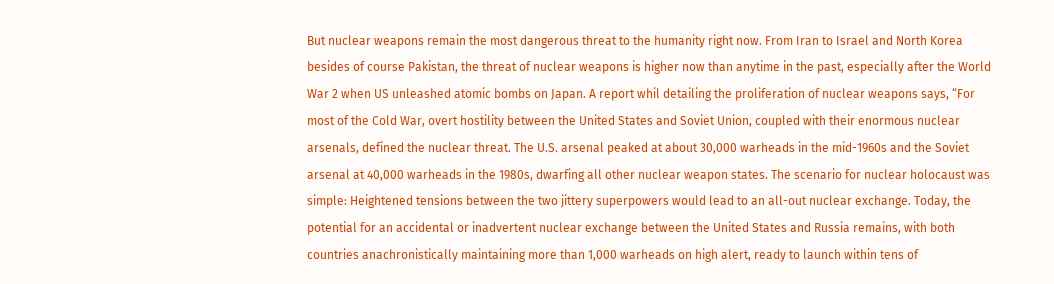But nuclear weapons remain the most dangerous threat to the humanity right now. From Iran to Israel and North Korea besides of course Pakistan, the threat of nuclear weapons is higher now than anytime in the past, especially after the World War 2 when US unleashed atomic bombs on Japan. A report whil detailing the proliferation of nuclear weapons says, “For most of the Cold War, overt hostility between the United States and Soviet Union, coupled with their enormous nuclear arsenals, defined the nuclear threat. The U.S. arsenal peaked at about 30,000 warheads in the mid-1960s and the Soviet arsenal at 40,000 warheads in the 1980s, dwarfing all other nuclear weapon states. The scenario for nuclear holocaust was simple: Heightened tensions between the two jittery superpowers would lead to an all-out nuclear exchange. Today, the potential for an accidental or inadvertent nuclear exchange between the United States and Russia remains, with both countries anachronistically maintaining more than 1,000 warheads on high alert, ready to launch within tens of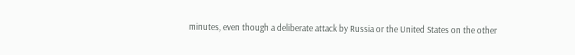minutes, even though a deliberate attack by Russia or the United States on the other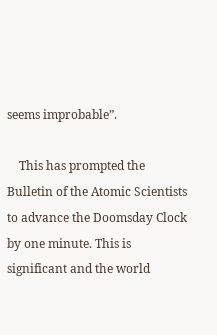seems improbable”.

    This has prompted the Bulletin of the Atomic Scientists to advance the Doomsday Clock by one minute. This is significant and the world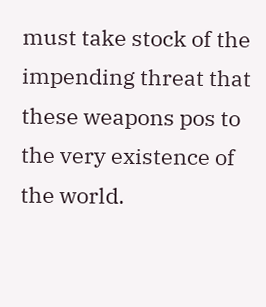must take stock of the impending threat that these weapons pos to the very existence of the world.